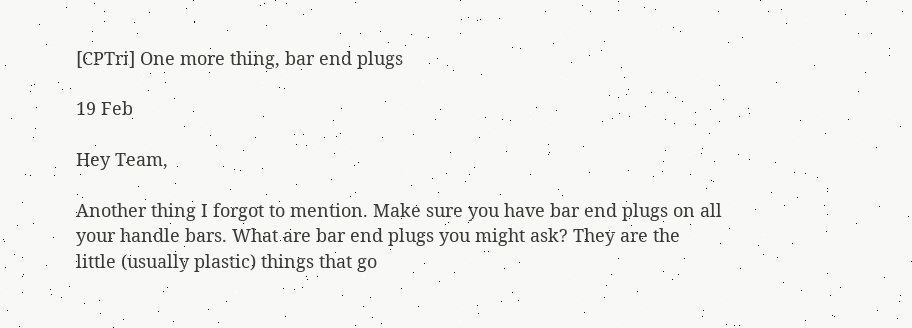[CPTri] One more thing, bar end plugs

19 Feb

Hey Team,

Another thing I forgot to mention. Make sure you have bar end plugs on all
your handle bars. What are bar end plugs you might ask? They are the
little (usually plastic) things that go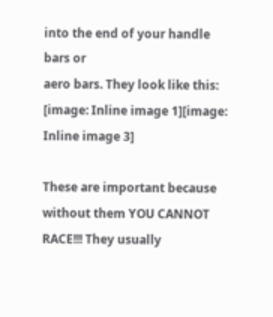into the end of your handle bars or
aero bars. They look like this:
[image: Inline image 1][image: Inline image 3]

These are important because without them YOU CANNOT RACE!!! They usually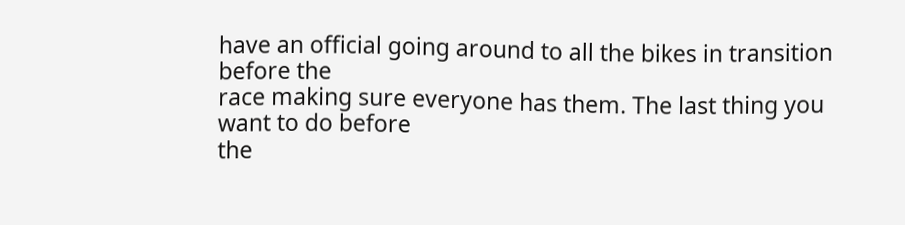have an official going around to all the bikes in transition before the
race making sure everyone has them. The last thing you want to do before
the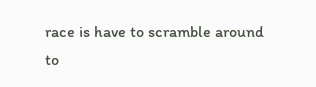race is have to scramble around to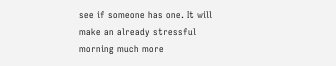see if someone has one. It will
make an already stressful morning much more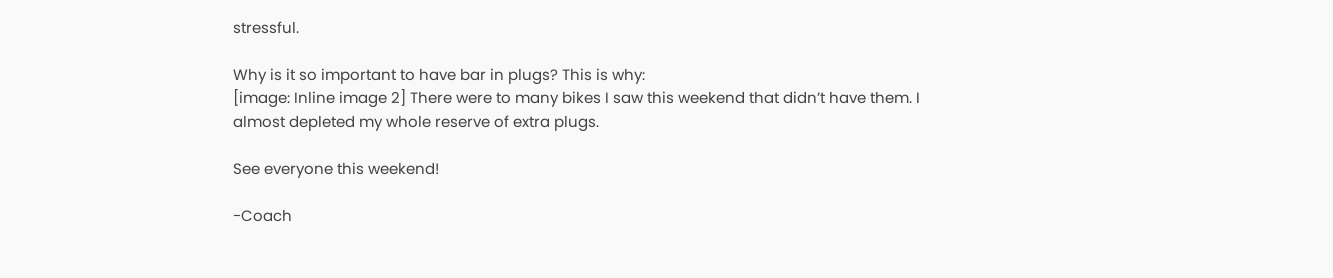stressful.

Why is it so important to have bar in plugs? This is why:
[image: Inline image 2] There were to many bikes I saw this weekend that didn’t have them. I
almost depleted my whole reserve of extra plugs.

See everyone this weekend!

-Coach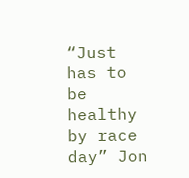“Just has to be healthy by race day” Jon